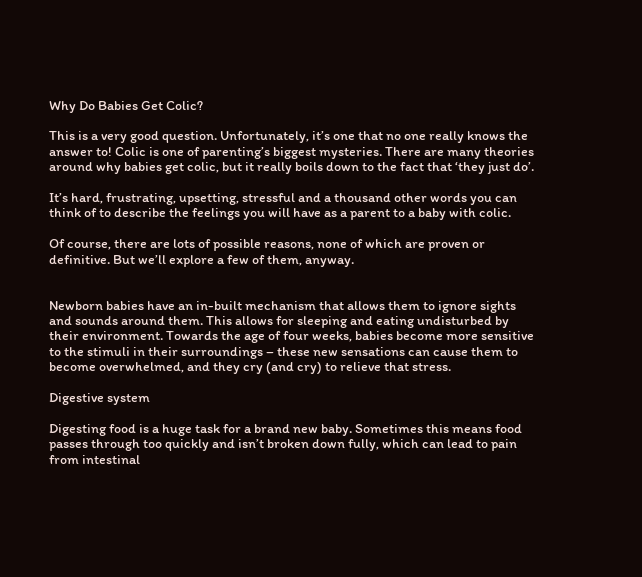Why Do Babies Get Colic?

This is a very good question. Unfortunately, it’s one that no one really knows the answer to! Colic is one of parenting’s biggest mysteries. There are many theories around why babies get colic, but it really boils down to the fact that ‘they just do’.

It’s hard, frustrating, upsetting, stressful and a thousand other words you can think of to describe the feelings you will have as a parent to a baby with colic.

Of course, there are lots of possible reasons, none of which are proven or definitive. But we’ll explore a few of them, anyway.


Newborn babies have an in-built mechanism that allows them to ignore sights and sounds around them. This allows for sleeping and eating undisturbed by their environment. Towards the age of four weeks, babies become more sensitive to the stimuli in their surroundings – these new sensations can cause them to become overwhelmed, and they cry (and cry) to relieve that stress.

Digestive system

Digesting food is a huge task for a brand new baby. Sometimes this means food passes through too quickly and isn’t broken down fully, which can lead to pain from intestinal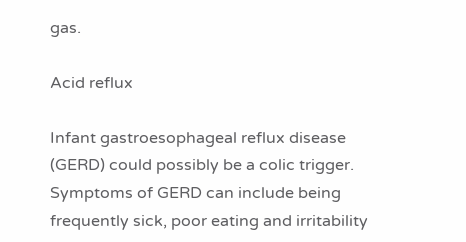gas.

Acid reflux

Infant gastroesophageal reflux disease (GERD) could possibly be a colic trigger. Symptoms of GERD can include being frequently sick, poor eating and irritability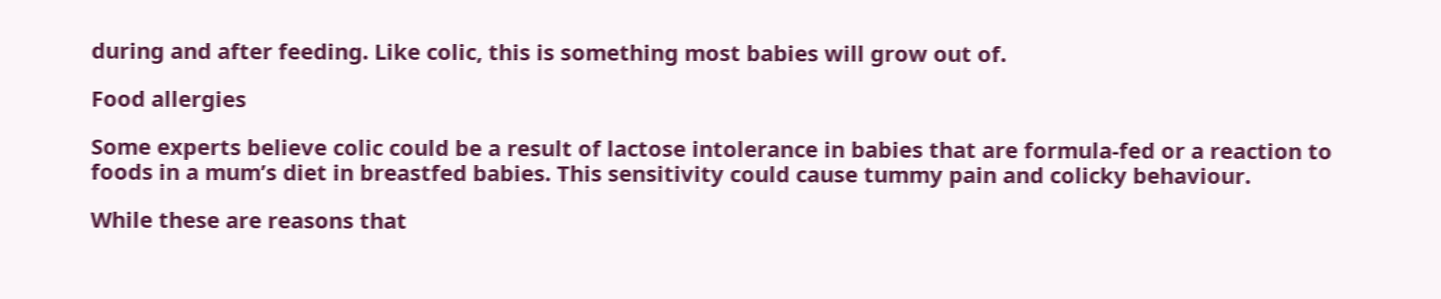during and after feeding. Like colic, this is something most babies will grow out of.

Food allergies

Some experts believe colic could be a result of lactose intolerance in babies that are formula-fed or a reaction to foods in a mum’s diet in breastfed babies. This sensitivity could cause tummy pain and colicky behaviour.

While these are reasons that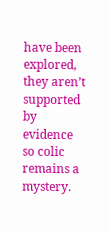have been explored, they aren’t supported by evidence so colic remains a mystery.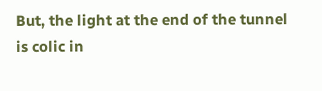But, the light at the end of the tunnel is colic in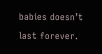babies doesn’t last forever.